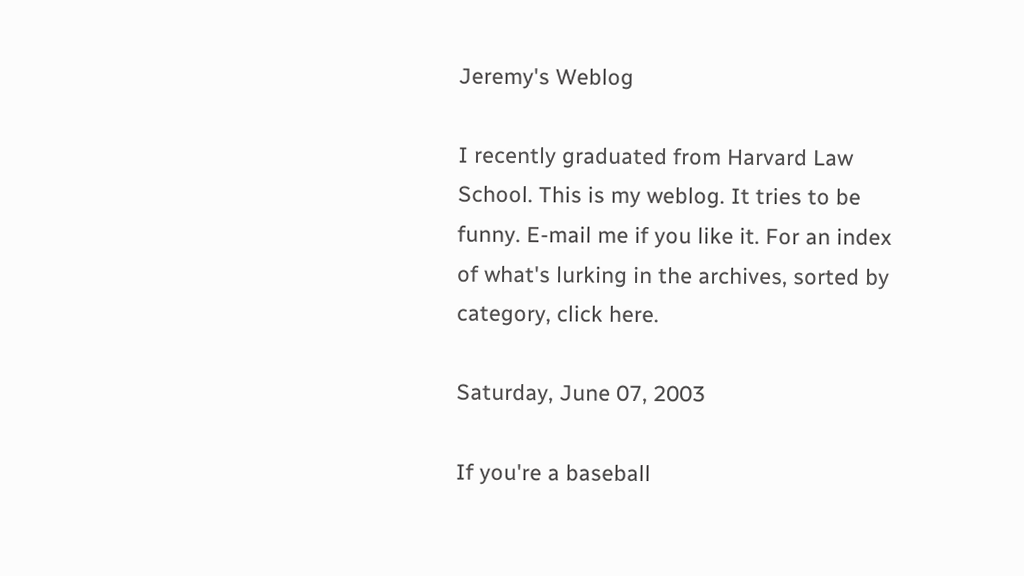Jeremy's Weblog

I recently graduated from Harvard Law School. This is my weblog. It tries to be funny. E-mail me if you like it. For an index of what's lurking in the archives, sorted by category, click here.

Saturday, June 07, 2003

If you're a baseball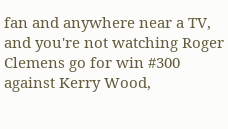fan and anywhere near a TV, and you're not watching Roger Clemens go for win #300 against Kerry Wood,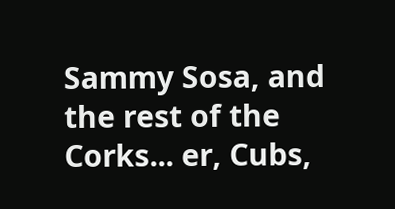Sammy Sosa, and the rest of the Corks... er, Cubs,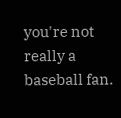you're not really a baseball fan.